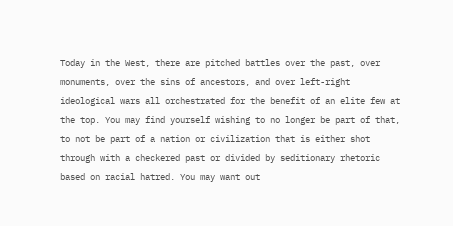Today in the West, there are pitched battles over the past, over monuments, over the sins of ancestors, and over left-right ideological wars all orchestrated for the benefit of an elite few at the top. You may find yourself wishing to no longer be part of that, to not be part of a nation or civilization that is either shot through with a checkered past or divided by seditionary rhetoric based on racial hatred. You may want out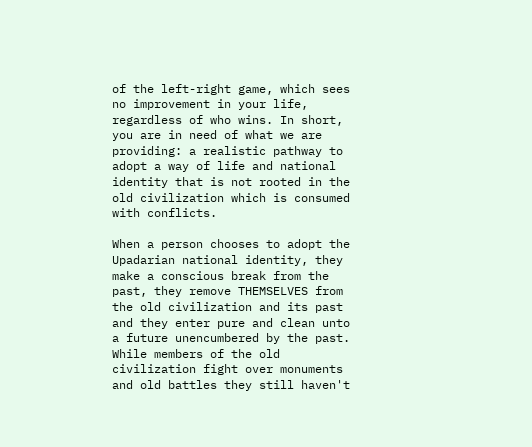of the left-right game, which sees no improvement in your life, regardless of who wins. In short, you are in need of what we are providing: a realistic pathway to adopt a way of life and national identity that is not rooted in the old civilization which is consumed with conflicts.

When a person chooses to adopt the Upadarian national identity, they make a conscious break from the past, they remove THEMSELVES from the old civilization and its past and they enter pure and clean unto a future unencumbered by the past. While members of the old civilization fight over monuments and old battles they still haven't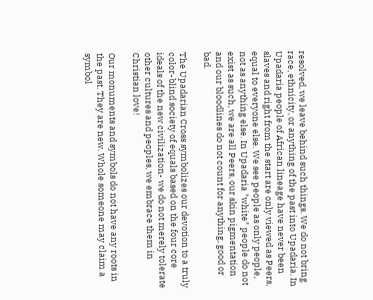resolved, we leave behind such things. We do not bring race, ethnicity, or anything of the past into Upadaria. In Upadaria people of African lineage have never been slaves and right from the start are only viewed as Peers, equal to everyone else. We see people as only people, not as anything else. In Upadaria "white" people do not exist as such, we are all Peers, our skin pigmentation and our bloodlines do not count for anything, good or bad.

The Upadarian Cross symbolizes our devotion to a truly color-blind society of equals based on the four core ideals of the new civilization- we do not merely tolerate other cultures and peoples, we embrace them in Christian love!

Our monuments and symbols do not have any roots in the past. They are new. Whole someone may claim a symbol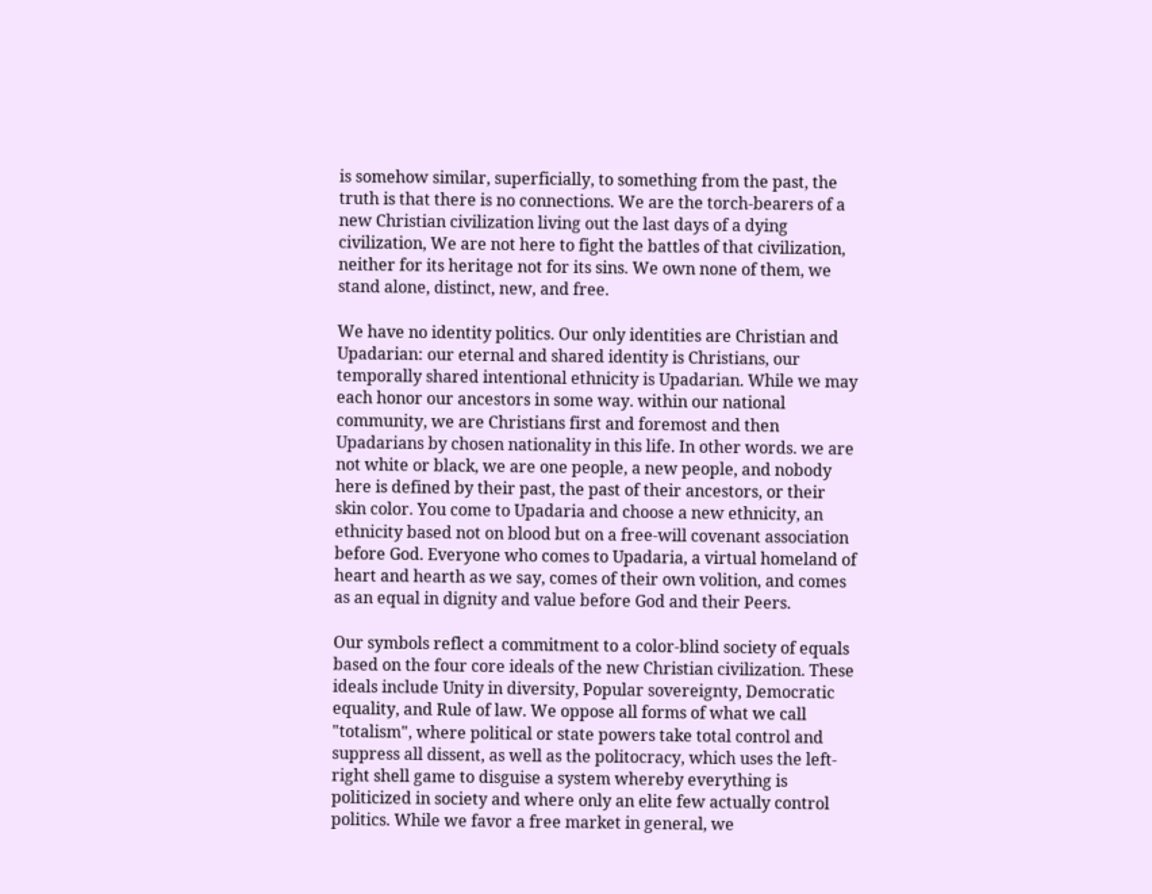is somehow similar, superficially, to something from the past, the truth is that there is no connections. We are the torch-bearers of a new Christian civilization living out the last days of a dying civilization, We are not here to fight the battles of that civilization, neither for its heritage not for its sins. We own none of them, we stand alone, distinct, new, and free.

We have no identity politics. Our only identities are Christian and Upadarian: our eternal and shared identity is Christians, our temporally shared intentional ethnicity is Upadarian. While we may each honor our ancestors in some way. within our national community, we are Christians first and foremost and then Upadarians by chosen nationality in this life. In other words. we are not white or black, we are one people, a new people, and nobody here is defined by their past, the past of their ancestors, or their skin color. You come to Upadaria and choose a new ethnicity, an ethnicity based not on blood but on a free-will covenant association before God. Everyone who comes to Upadaria, a virtual homeland of heart and hearth as we say, comes of their own volition, and comes as an equal in dignity and value before God and their Peers.

Our symbols reflect a commitment to a color-blind society of equals based on the four core ideals of the new Christian civilization. These ideals include Unity in diversity, Popular sovereignty, Democratic equality, and Rule of law. We oppose all forms of what we call "totalism", where political or state powers take total control and suppress all dissent, as well as the politocracy, which uses the left-right shell game to disguise a system whereby everything is politicized in society and where only an elite few actually control politics. While we favor a free market in general, we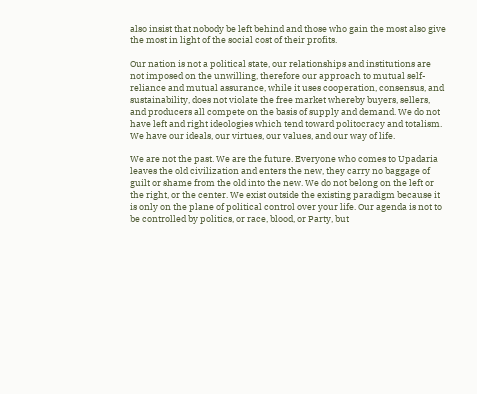also insist that nobody be left behind and those who gain the most also give the most in light of the social cost of their profits.

Our nation is not a political state, our relationships and institutions are not imposed on the unwilling, therefore our approach to mutual self-reliance and mutual assurance, while it uses cooperation, consensus, and sustainability, does not violate the free market whereby buyers, sellers, and producers all compete on the basis of supply and demand. We do not have left and right ideologies which tend toward politocracy and totalism. We have our ideals, our virtues, our values, and our way of life.

We are not the past. We are the future. Everyone who comes to Upadaria leaves the old civilization and enters the new, they carry no baggage of guilt or shame from the old into the new. We do not belong on the left or the right, or the center. We exist outside the existing paradigm because it is only on the plane of political control over your life. Our agenda is not to be controlled by politics, or race, blood, or Party, but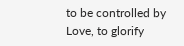to be controlled by Love, to glorify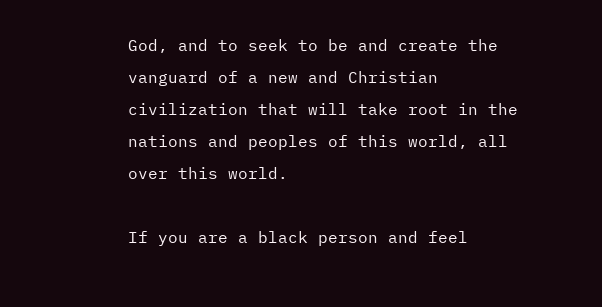God, and to seek to be and create the vanguard of a new and Christian civilization that will take root in the nations and peoples of this world, all over this world.

If you are a black person and feel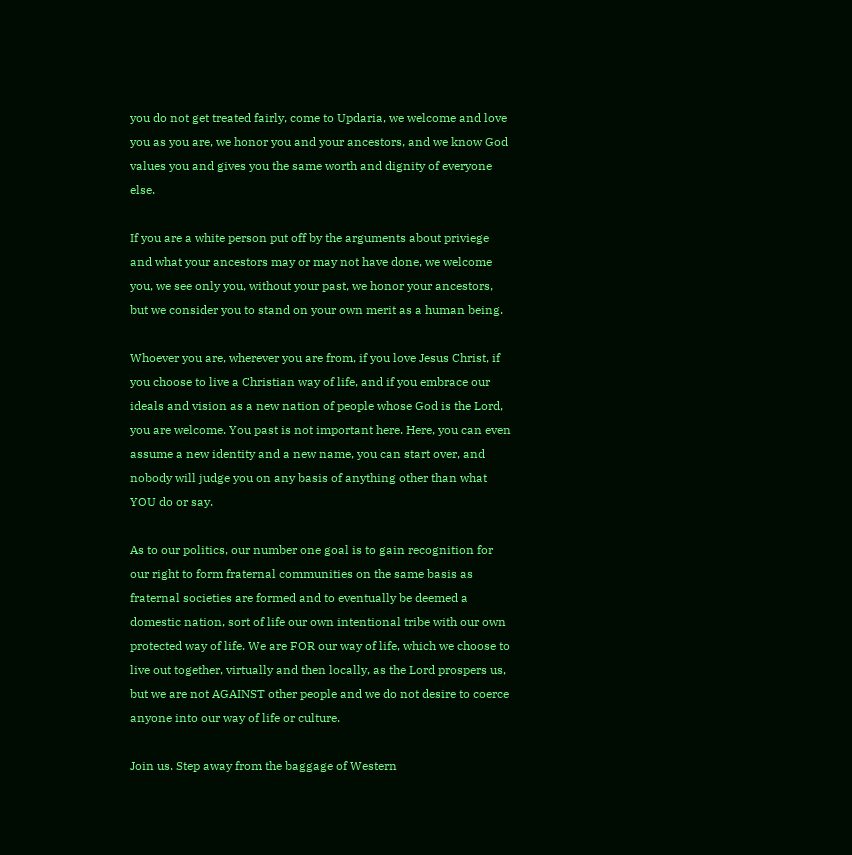you do not get treated fairly, come to Updaria, we welcome and love you as you are, we honor you and your ancestors, and we know God values you and gives you the same worth and dignity of everyone else.

If you are a white person put off by the arguments about priviege and what your ancestors may or may not have done, we welcome you, we see only you, without your past, we honor your ancestors, but we consider you to stand on your own merit as a human being.

Whoever you are, wherever you are from, if you love Jesus Christ, if you choose to live a Christian way of life, and if you embrace our ideals and vision as a new nation of people whose God is the Lord, you are welcome. You past is not important here. Here, you can even assume a new identity and a new name, you can start over, and nobody will judge you on any basis of anything other than what YOU do or say.

As to our politics, our number one goal is to gain recognition for our right to form fraternal communities on the same basis as fraternal societies are formed and to eventually be deemed a domestic nation, sort of life our own intentional tribe with our own protected way of life. We are FOR our way of life, which we choose to live out together, virtually and then locally, as the Lord prospers us, but we are not AGAINST other people and we do not desire to coerce anyone into our way of life or culture.

Join us. Step away from the baggage of Western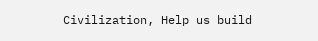Civilization, Help us build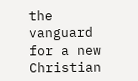the vanguard for a new Christian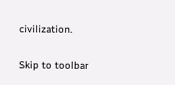civilization.


Skip to toolbar